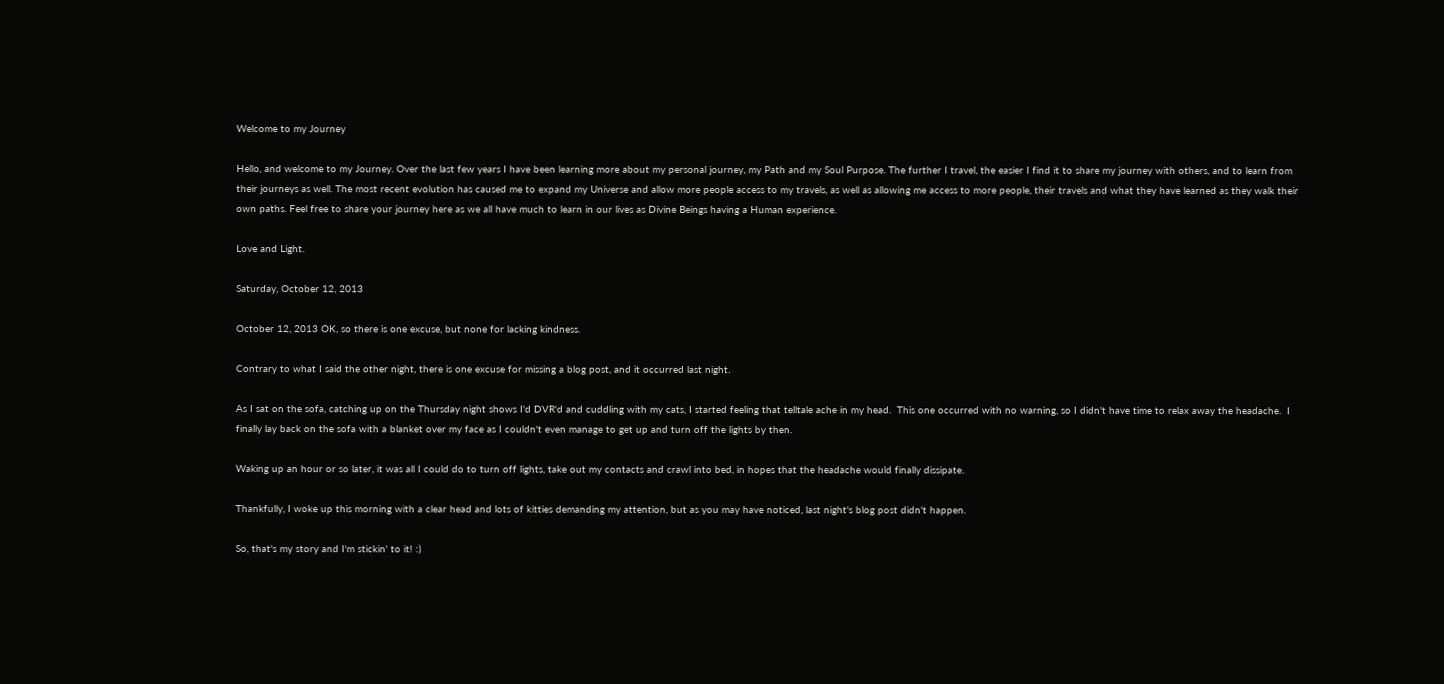Welcome to my Journey

Hello, and welcome to my Journey. Over the last few years I have been learning more about my personal journey, my Path and my Soul Purpose. The further I travel, the easier I find it to share my journey with others, and to learn from their journeys as well. The most recent evolution has caused me to expand my Universe and allow more people access to my travels, as well as allowing me access to more people, their travels and what they have learned as they walk their own paths. Feel free to share your journey here as we all have much to learn in our lives as Divine Beings having a Human experience.

Love and Light.

Saturday, October 12, 2013

October 12, 2013 OK, so there is one excuse, but none for lacking kindness.

Contrary to what I said the other night, there is one excuse for missing a blog post, and it occurred last night.

As I sat on the sofa, catching up on the Thursday night shows I'd DVR'd and cuddling with my cats, I started feeling that telltale ache in my head.  This one occurred with no warning, so I didn't have time to relax away the headache.  I finally lay back on the sofa with a blanket over my face as I couldn't even manage to get up and turn off the lights by then.

Waking up an hour or so later, it was all I could do to turn off lights, take out my contacts and crawl into bed, in hopes that the headache would finally dissipate.

Thankfully, I woke up this morning with a clear head and lots of kitties demanding my attention, but as you may have noticed, last night's blog post didn't happen.

So, that's my story and I'm stickin' to it! :)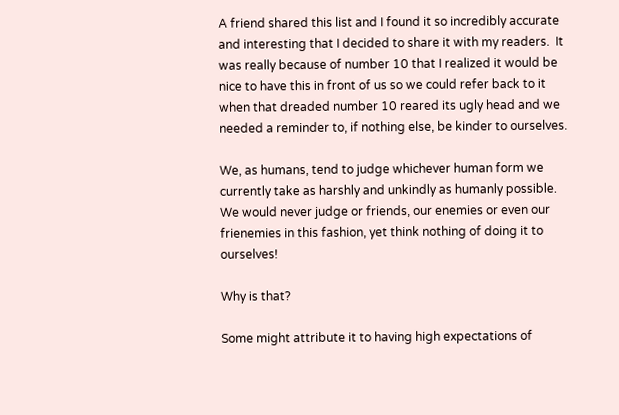A friend shared this list and I found it so incredibly accurate and interesting that I decided to share it with my readers.  It was really because of number 10 that I realized it would be nice to have this in front of us so we could refer back to it when that dreaded number 10 reared its ugly head and we needed a reminder to, if nothing else, be kinder to ourselves.

We, as humans, tend to judge whichever human form we currently take as harshly and unkindly as humanly possible.  We would never judge or friends, our enemies or even our frienemies in this fashion, yet think nothing of doing it to ourselves!

Why is that?

Some might attribute it to having high expectations of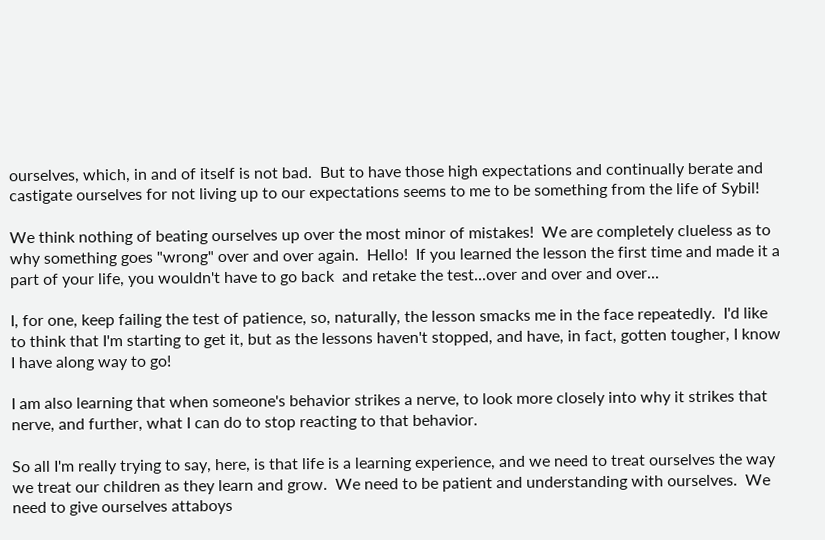ourselves, which, in and of itself is not bad.  But to have those high expectations and continually berate and castigate ourselves for not living up to our expectations seems to me to be something from the life of Sybil!

We think nothing of beating ourselves up over the most minor of mistakes!  We are completely clueless as to why something goes "wrong" over and over again.  Hello!  If you learned the lesson the first time and made it a part of your life, you wouldn't have to go back  and retake the test...over and over and over...

I, for one, keep failing the test of patience, so, naturally, the lesson smacks me in the face repeatedly.  I'd like to think that I'm starting to get it, but as the lessons haven't stopped, and have, in fact, gotten tougher, I know I have along way to go!

I am also learning that when someone's behavior strikes a nerve, to look more closely into why it strikes that nerve, and further, what I can do to stop reacting to that behavior.

So all I'm really trying to say, here, is that life is a learning experience, and we need to treat ourselves the way we treat our children as they learn and grow.  We need to be patient and understanding with ourselves.  We need to give ourselves attaboys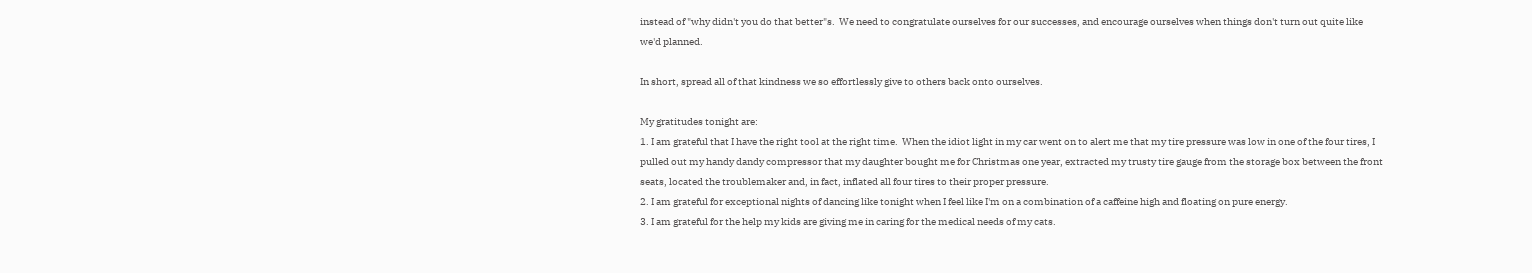instead of "why didn't you do that better"s.  We need to congratulate ourselves for our successes, and encourage ourselves when things don't turn out quite like we'd planned.

In short, spread all of that kindness we so effortlessly give to others back onto ourselves.

My gratitudes tonight are:
1. I am grateful that I have the right tool at the right time.  When the idiot light in my car went on to alert me that my tire pressure was low in one of the four tires, I pulled out my handy dandy compressor that my daughter bought me for Christmas one year, extracted my trusty tire gauge from the storage box between the front seats, located the troublemaker and, in fact, inflated all four tires to their proper pressure.
2. I am grateful for exceptional nights of dancing like tonight when I feel like I'm on a combination of a caffeine high and floating on pure energy.
3. I am grateful for the help my kids are giving me in caring for the medical needs of my cats.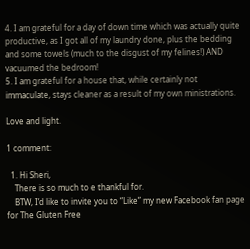4. I am grateful for a day of down time which was actually quite productive, as I got all of my laundry done, plus the bedding and some towels (much to the disgust of my felines!) AND vacuumed the bedroom!
5. I am grateful for a house that, while certainly not immaculate, stays cleaner as a result of my own ministrations.

Love and light.

1 comment:

  1. Hi Sheri,
    There is so much to e thankful for.
    BTW, I’d like to invite you to “Like” my new Facebook fan page for The Gluten Free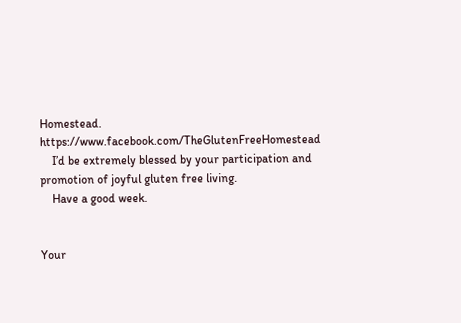Homestead. https://www.facebook.com/TheGlutenFreeHomestead
    I’d be extremely blessed by your participation and promotion of joyful gluten free living.
    Have a good week.


Your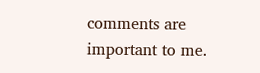comments are important to me.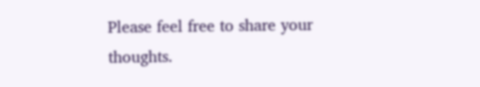Please feel free to share your thoughts.